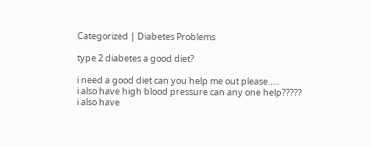Categorized | Diabetes Problems

type 2 diabetes a good diet?

i need a good diet can you help me out please…..
i also have high blood pressure can any one help?????
i also have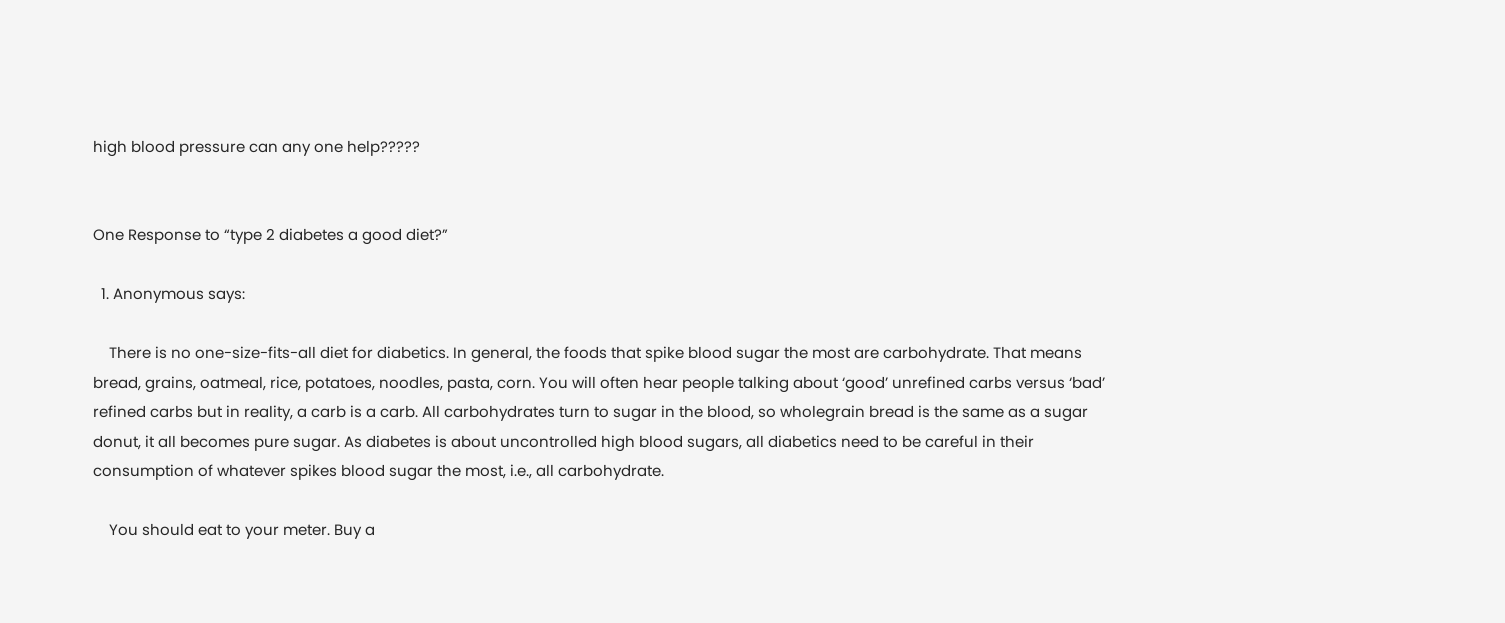high blood pressure can any one help?????


One Response to “type 2 diabetes a good diet?”

  1. Anonymous says:

    There is no one-size-fits-all diet for diabetics. In general, the foods that spike blood sugar the most are carbohydrate. That means bread, grains, oatmeal, rice, potatoes, noodles, pasta, corn. You will often hear people talking about ‘good’ unrefined carbs versus ‘bad’ refined carbs but in reality, a carb is a carb. All carbohydrates turn to sugar in the blood, so wholegrain bread is the same as a sugar donut, it all becomes pure sugar. As diabetes is about uncontrolled high blood sugars, all diabetics need to be careful in their consumption of whatever spikes blood sugar the most, i.e., all carbohydrate.

    You should eat to your meter. Buy a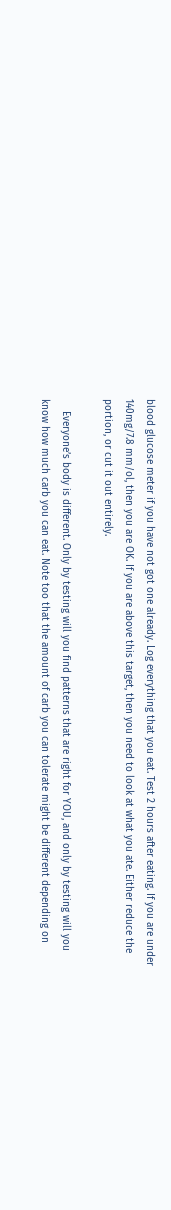blood glucose meter if you have not got one already. Log everything that you eat. Test 2 hours after eating. If you are under 140mg/7.8 mm/ol, then you are OK. If you are above this target, then you need to look at what you ate. Either reduce the portion, or cut it out entirely.

    Everyone’s body is different. Only by testing will you find patterns that are right for YOU, and only by testing will you know how much carb you can eat. Note too that the amount of carb you can tolerate might be different depending on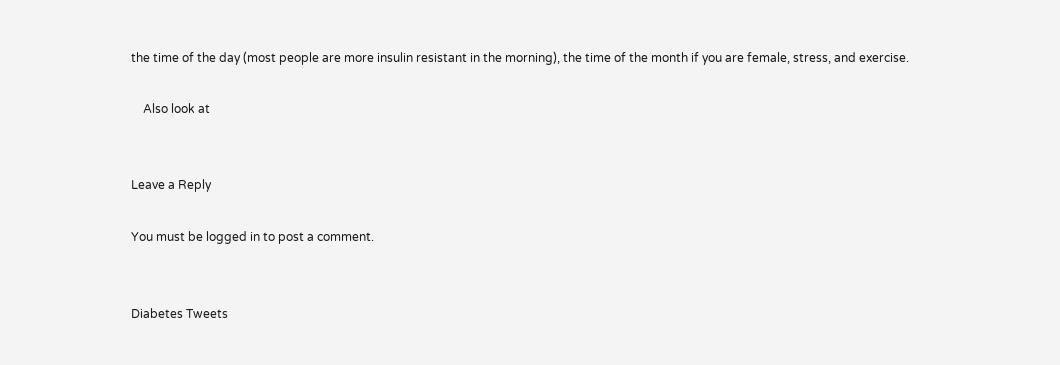the time of the day (most people are more insulin resistant in the morning), the time of the month if you are female, stress, and exercise.

    Also look at


Leave a Reply

You must be logged in to post a comment.


Diabetes Tweets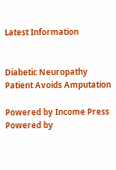Latest Information


Diabetic Neuropathy Patient Avoids Amputation

Powered by Income Press
Powered by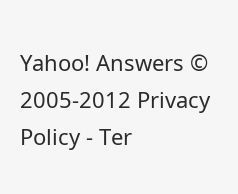Yahoo! Answers © 2005-2012 Privacy Policy - Ter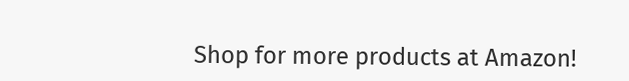Shop for more products at Amazon!